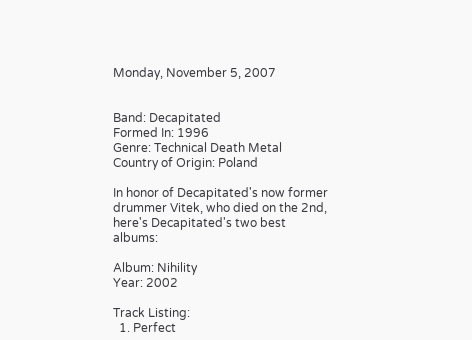Monday, November 5, 2007


Band: Decapitated
Formed In: 1996
Genre: Technical Death Metal
Country of Origin: Poland

In honor of Decapitated's now former drummer Vitek, who died on the 2nd, here's Decapitated's two best albums:

Album: Nihility
Year: 2002

Track Listing:
  1. Perfect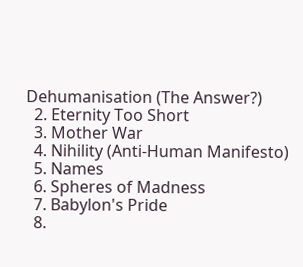Dehumanisation (The Answer?)
  2. Eternity Too Short
  3. Mother War
  4. Nihility (Anti-Human Manifesto)
  5. Names
  6. Spheres of Madness
  7. Babylon's Pride
  8.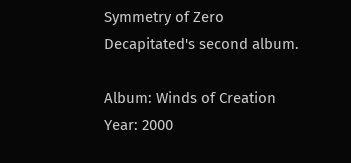Symmetry of Zero
Decapitated's second album.

Album: Winds of Creation
Year: 2000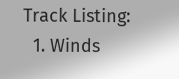Track Listing:
  1. Winds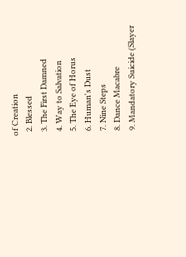of Creation
  2. Blessed
  3. The First Damned
  4. Way to Salvation
  5. The Eye of Horus
  6. Human's Dust
  7. Nine Steps
  8. Dance Macabre
  9. Mandatory Suicide (Slayer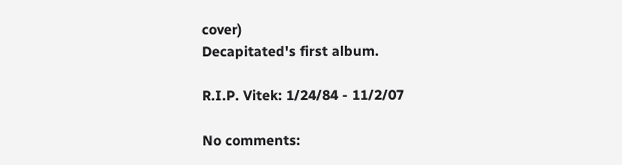cover)
Decapitated's first album.

R.I.P. Vitek: 1/24/84 - 11/2/07

No comments: